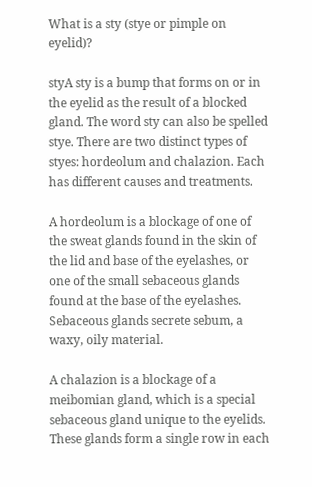What is a sty (stye or pimple on eyelid)?

styA sty is a bump that forms on or in the eyelid as the result of a blocked gland. The word sty can also be spelled stye. There are two distinct types of styes: hordeolum and chalazion. Each has different causes and treatments.

A hordeolum is a blockage of one of the sweat glands found in the skin of the lid and base of the eyelashes, or one of the small sebaceous glands found at the base of the eyelashes. Sebaceous glands secrete sebum, a waxy, oily material.

A chalazion is a blockage of a meibomian gland, which is a special sebaceous gland unique to the eyelids. These glands form a single row in each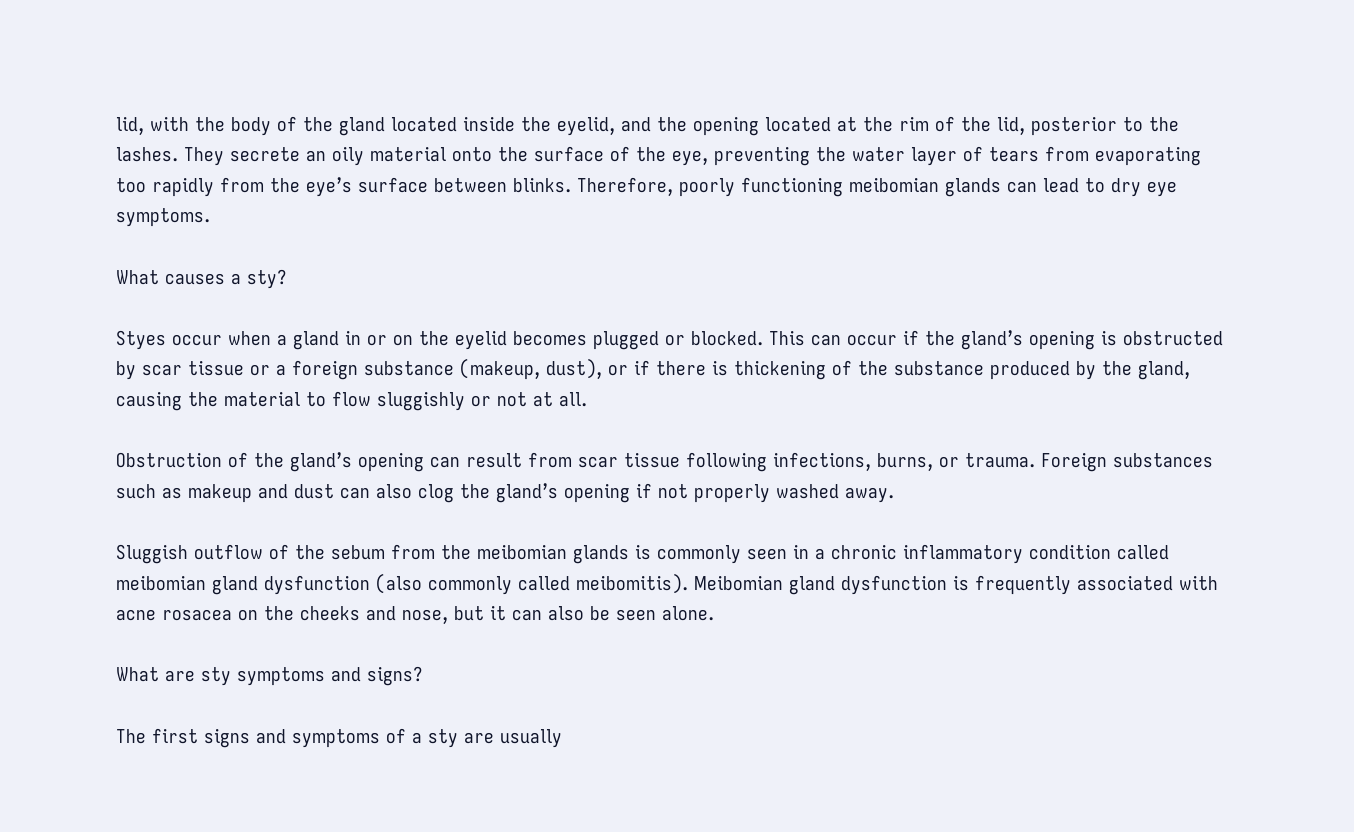lid, with the body of the gland located inside the eyelid, and the opening located at the rim of the lid, posterior to the lashes. They secrete an oily material onto the surface of the eye, preventing the water layer of tears from evaporating too rapidly from the eye’s surface between blinks. Therefore, poorly functioning meibomian glands can lead to dry eye symptoms.

What causes a sty?

Styes occur when a gland in or on the eyelid becomes plugged or blocked. This can occur if the gland’s opening is obstructed by scar tissue or a foreign substance (makeup, dust), or if there is thickening of the substance produced by the gland, causing the material to flow sluggishly or not at all.

Obstruction of the gland’s opening can result from scar tissue following infections, burns, or trauma. Foreign substances such as makeup and dust can also clog the gland’s opening if not properly washed away.

Sluggish outflow of the sebum from the meibomian glands is commonly seen in a chronic inflammatory condition called meibomian gland dysfunction (also commonly called meibomitis). Meibomian gland dysfunction is frequently associated with acne rosacea on the cheeks and nose, but it can also be seen alone.

What are sty symptoms and signs?

The first signs and symptoms of a sty are usually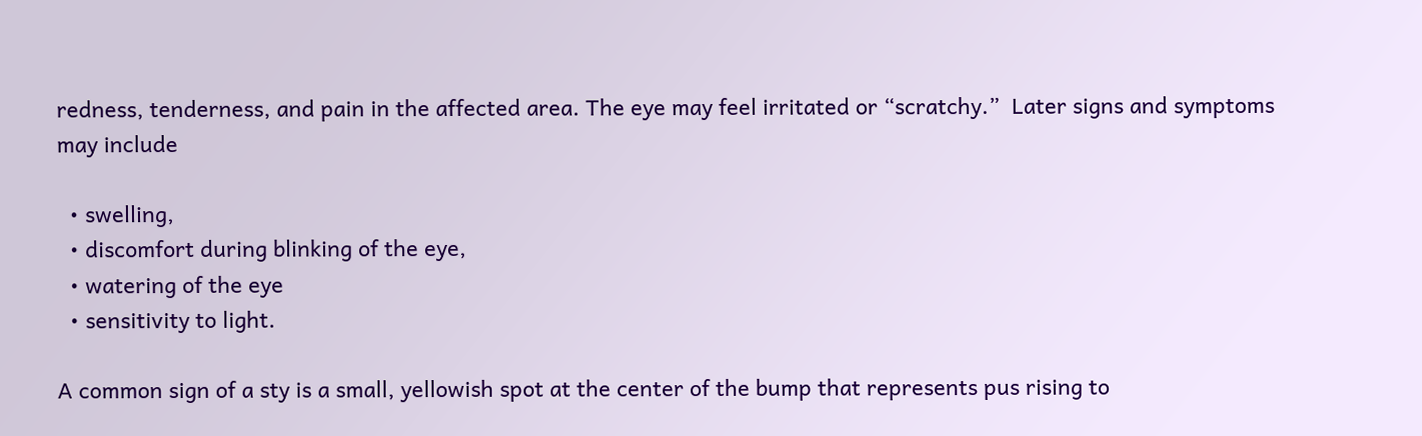redness, tenderness, and pain in the affected area. The eye may feel irritated or “scratchy.”  Later signs and symptoms may include

  • swelling,
  • discomfort during blinking of the eye,
  • watering of the eye
  • sensitivity to light.

A common sign of a sty is a small, yellowish spot at the center of the bump that represents pus rising to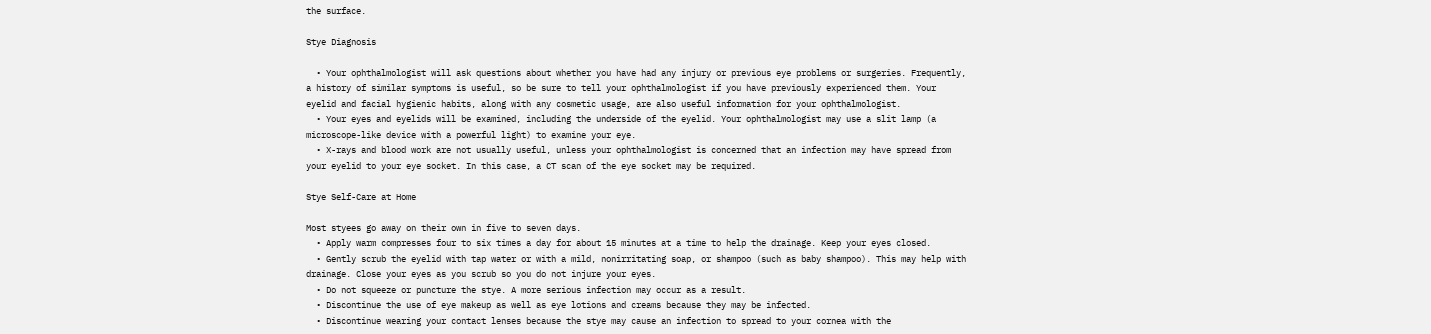the surface.

Stye Diagnosis

  • Your ophthalmologist will ask questions about whether you have had any injury or previous eye problems or surgeries. Frequently, a history of similar symptoms is useful, so be sure to tell your ophthalmologist if you have previously experienced them. Your eyelid and facial hygienic habits, along with any cosmetic usage, are also useful information for your ophthalmologist.
  • Your eyes and eyelids will be examined, including the underside of the eyelid. Your ophthalmologist may use a slit lamp (a microscope-like device with a powerful light) to examine your eye.
  • X-rays and blood work are not usually useful, unless your ophthalmologist is concerned that an infection may have spread from your eyelid to your eye socket. In this case, a CT scan of the eye socket may be required.

Stye Self-Care at Home

Most styees go away on their own in five to seven days.
  • Apply warm compresses four to six times a day for about 15 minutes at a time to help the drainage. Keep your eyes closed.
  • Gently scrub the eyelid with tap water or with a mild, nonirritating soap, or shampoo (such as baby shampoo). This may help with drainage. Close your eyes as you scrub so you do not injure your eyes.
  • Do not squeeze or puncture the stye. A more serious infection may occur as a result.
  • Discontinue the use of eye makeup as well as eye lotions and creams because they may be infected.
  • Discontinue wearing your contact lenses because the stye may cause an infection to spread to your cornea with the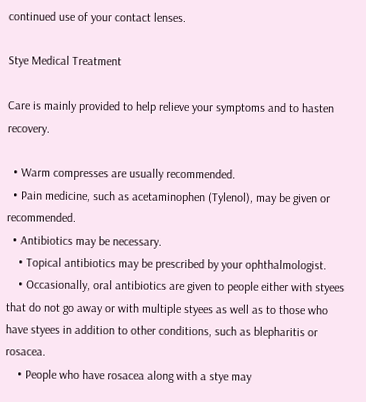continued use of your contact lenses.

Stye Medical Treatment

Care is mainly provided to help relieve your symptoms and to hasten recovery.

  • Warm compresses are usually recommended.
  • Pain medicine, such as acetaminophen (Tylenol), may be given or recommended.
  • Antibiotics may be necessary.
    • Topical antibiotics may be prescribed by your ophthalmologist.
    • Occasionally, oral antibiotics are given to people either with styees that do not go away or with multiple styees as well as to those who have styees in addition to other conditions, such as blepharitis or rosacea.
    • People who have rosacea along with a stye may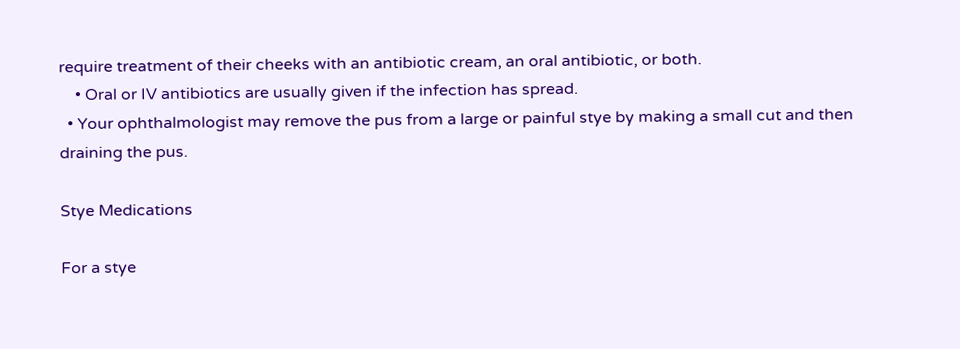require treatment of their cheeks with an antibiotic cream, an oral antibiotic, or both.
    • Oral or IV antibiotics are usually given if the infection has spread.
  • Your ophthalmologist may remove the pus from a large or painful stye by making a small cut and then draining the pus.

Stye Medications

For a stye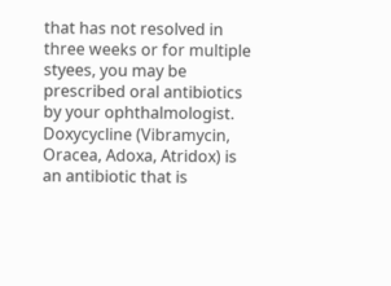that has not resolved in three weeks or for multiple styees, you may be prescribed oral antibiotics by your ophthalmologist. Doxycycline (Vibramycin, Oracea, Adoxa, Atridox) is an antibiotic that is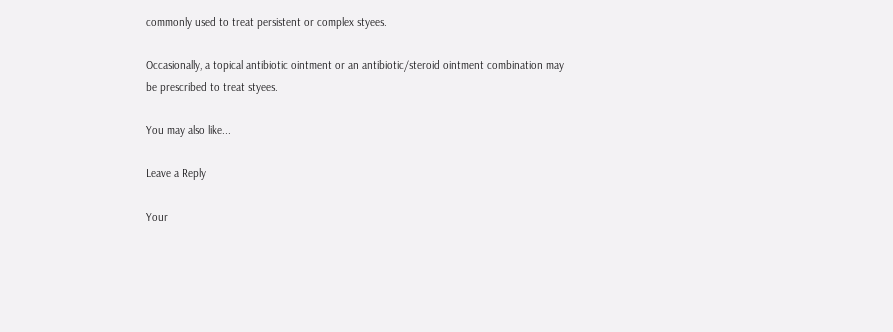commonly used to treat persistent or complex styees.

Occasionally, a topical antibiotic ointment or an antibiotic/steroid ointment combination may be prescribed to treat styees.

You may also like...

Leave a Reply

Your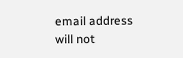email address will not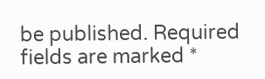be published. Required fields are marked *